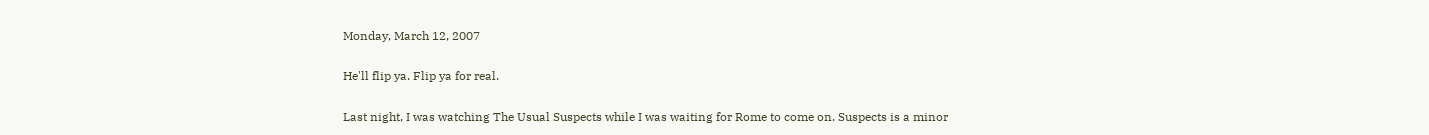Monday, March 12, 2007

He'll flip ya. Flip ya for real.

Last night, I was watching The Usual Suspects while I was waiting for Rome to come on. Suspects is a minor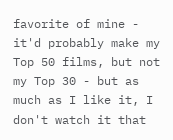favorite of mine - it'd probably make my Top 50 films, but not my Top 30 - but as much as I like it, I don't watch it that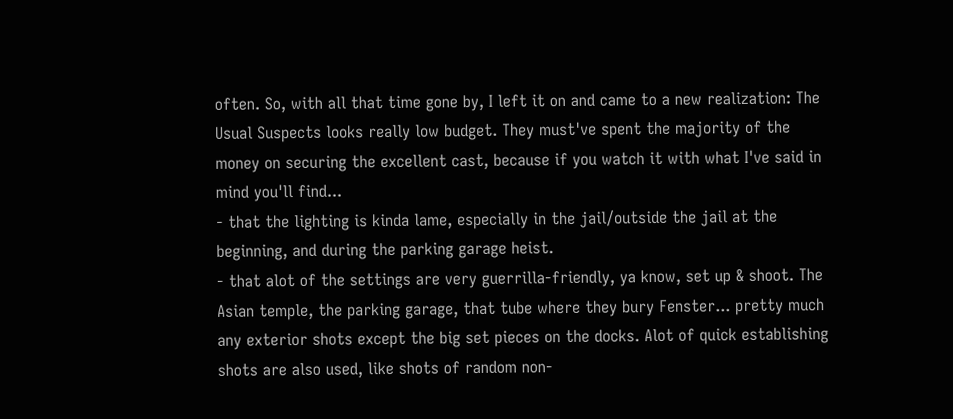often. So, with all that time gone by, I left it on and came to a new realization: The Usual Suspects looks really low budget. They must've spent the majority of the money on securing the excellent cast, because if you watch it with what I've said in mind you'll find...
- that the lighting is kinda lame, especially in the jail/outside the jail at the beginning, and during the parking garage heist.
- that alot of the settings are very guerrilla-friendly, ya know, set up & shoot. The Asian temple, the parking garage, that tube where they bury Fenster... pretty much any exterior shots except the big set pieces on the docks. Alot of quick establishing shots are also used, like shots of random non-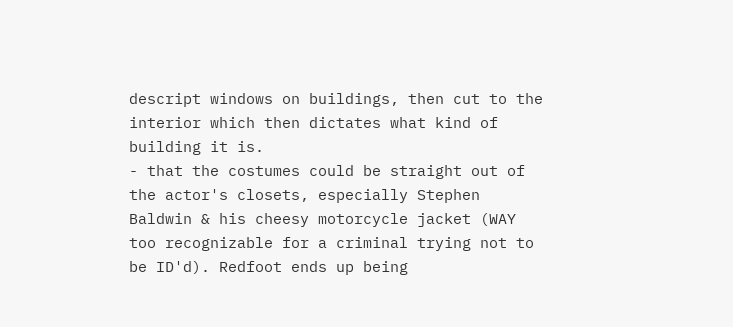descript windows on buildings, then cut to the interior which then dictates what kind of building it is.
- that the costumes could be straight out of the actor's closets, especially Stephen Baldwin & his cheesy motorcycle jacket (WAY too recognizable for a criminal trying not to be ID'd). Redfoot ends up being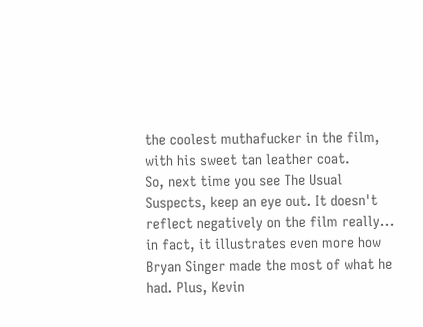the coolest muthafucker in the film, with his sweet tan leather coat.
So, next time you see The Usual Suspects, keep an eye out. It doesn't reflect negatively on the film really... in fact, it illustrates even more how Bryan Singer made the most of what he had. Plus, Kevin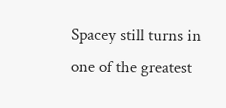Spacey still turns in one of the greatest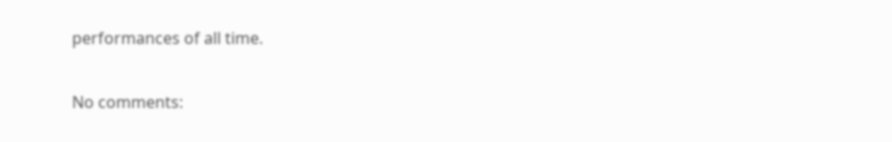performances of all time.

No comments: